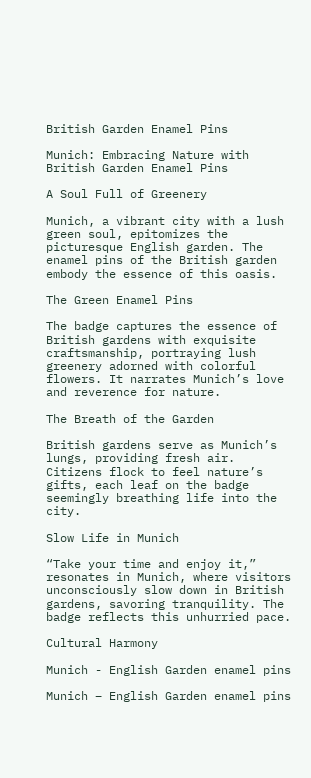British Garden Enamel Pins

Munich: Embracing Nature with British Garden Enamel Pins

A Soul Full of Greenery

Munich, a vibrant city with a lush green soul, epitomizes the picturesque English garden. The enamel pins of the British garden embody the essence of this oasis.

The Green Enamel Pins

The badge captures the essence of British gardens with exquisite craftsmanship, portraying lush greenery adorned with colorful flowers. It narrates Munich’s love and reverence for nature.

The Breath of the Garden

British gardens serve as Munich’s lungs, providing fresh air. Citizens flock to feel nature’s gifts, each leaf on the badge seemingly breathing life into the city.

Slow Life in Munich

“Take your time and enjoy it,” resonates in Munich, where visitors unconsciously slow down in British gardens, savoring tranquility. The badge reflects this unhurried pace.

Cultural Harmony

Munich - English Garden enamel pins

Munich – English Garden enamel pins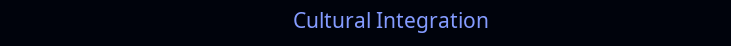Cultural Integration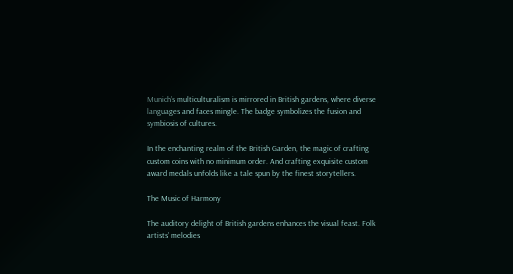Munich’s multiculturalism is mirrored in British gardens, where diverse languages and faces mingle. The badge symbolizes the fusion and symbiosis of cultures.

In the enchanting realm of the British Garden, the magic of crafting custom coins with no minimum order. And crafting exquisite custom award medals unfolds like a tale spun by the finest storytellers.

The Music of Harmony

The auditory delight of British gardens enhances the visual feast. Folk artists’ melodies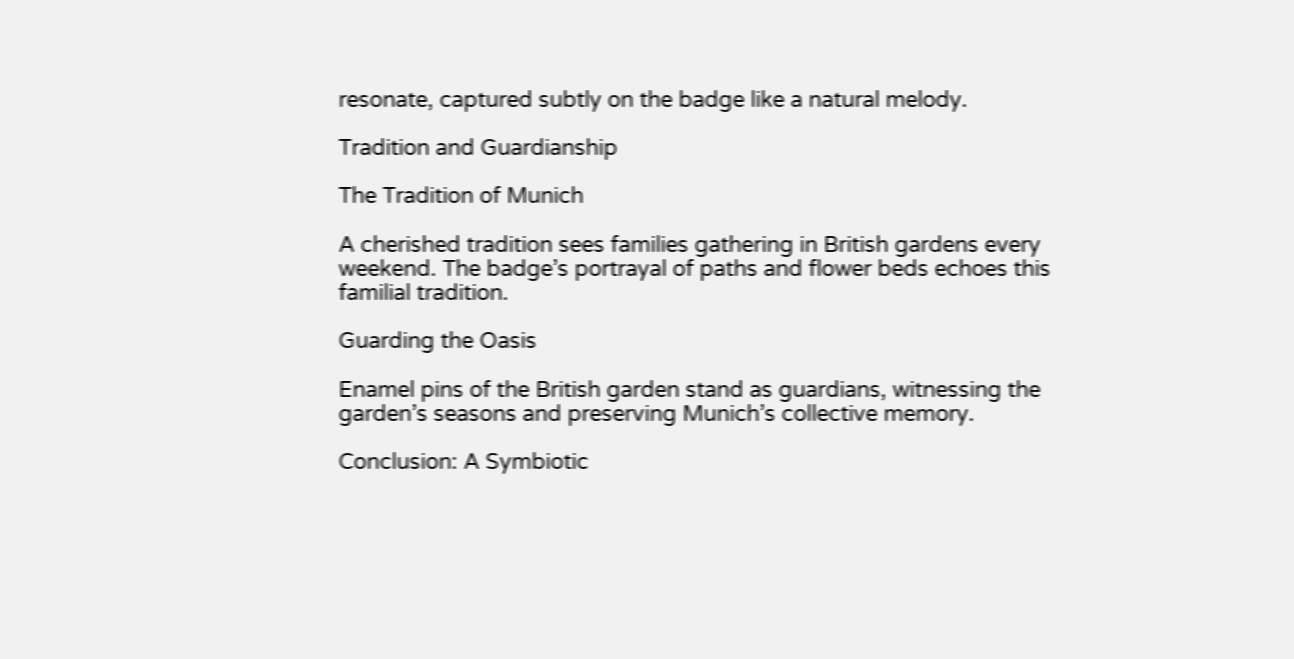resonate, captured subtly on the badge like a natural melody.

Tradition and Guardianship

The Tradition of Munich

A cherished tradition sees families gathering in British gardens every weekend. The badge’s portrayal of paths and flower beds echoes this familial tradition.

Guarding the Oasis

Enamel pins of the British garden stand as guardians, witnessing the garden’s seasons and preserving Munich’s collective memory.

Conclusion: A Symbiotic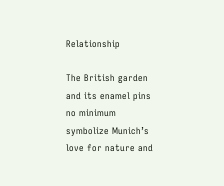Relationship

The British garden and its enamel pins no minimum symbolize Munich’s love for nature and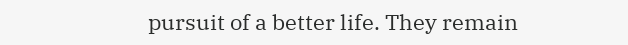pursuit of a better life. They remain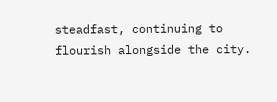steadfast, continuing to flourish alongside the city.